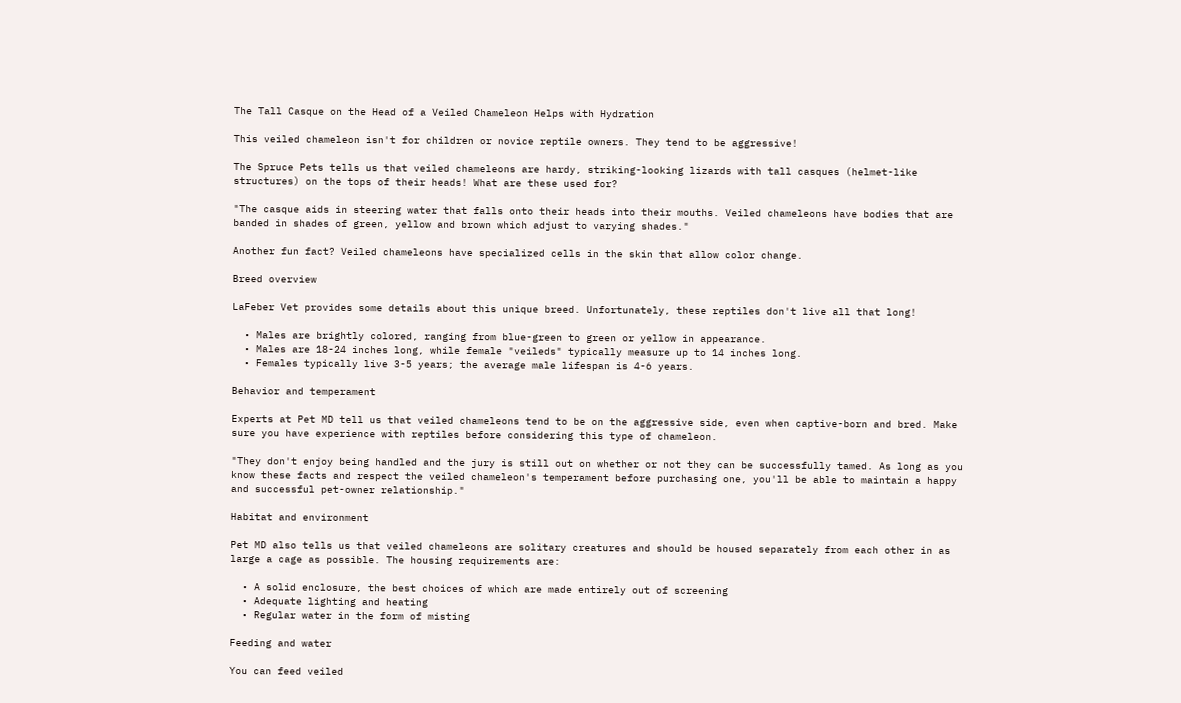The Tall Casque on the Head of a Veiled Chameleon Helps with Hydration

This veiled chameleon isn't for children or novice reptile owners. They tend to be aggressive!

The Spruce Pets tells us that veiled chameleons are hardy, striking-looking lizards with tall casques (helmet-like structures) on the tops of their heads! What are these used for?

"The casque aids in steering water that falls onto their heads into their mouths. Veiled chameleons have bodies that are banded in shades of green, yellow and brown which adjust to varying shades."

Another fun fact? Veiled chameleons have specialized cells in the skin that allow color change.

Breed overview

LaFeber Vet provides some details about this unique breed. Unfortunately, these reptiles don't live all that long!

  • Males are brightly colored, ranging from blue-green to green or yellow in appearance.
  • Males are 18-24 inches long, while female "veileds" typically measure up to 14 inches long.
  • Females typically live 3-5 years; the average male lifespan is 4-6 years.

Behavior and temperament

Experts at Pet MD tell us that veiled chameleons tend to be on the aggressive side, even when captive-born and bred. Make sure you have experience with reptiles before considering this type of chameleon.

"They don't enjoy being handled and the jury is still out on whether or not they can be successfully tamed. As long as you know these facts and respect the veiled chameleon's temperament before purchasing one, you'll be able to maintain a happy and successful pet-owner relationship."

Habitat and environment

Pet MD also tells us that veiled chameleons are solitary creatures and should be housed separately from each other in as large a cage as possible. The housing requirements are:

  • A solid enclosure, the best choices of which are made entirely out of screening
  • Adequate lighting and heating
  • Regular water in the form of misting

Feeding and water

You can feed veiled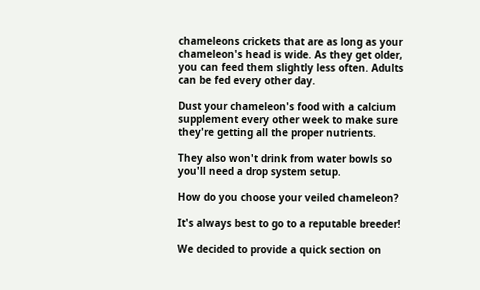chameleons crickets that are as long as your chameleon's head is wide. As they get older, you can feed them slightly less often. Adults can be fed every other day.

Dust your chameleon's food with a calcium supplement every other week to make sure they're getting all the proper nutrients.

They also won't drink from water bowls so you'll need a drop system setup.

How do you choose your veiled chameleon?

It's always best to go to a reputable breeder!

We decided to provide a quick section on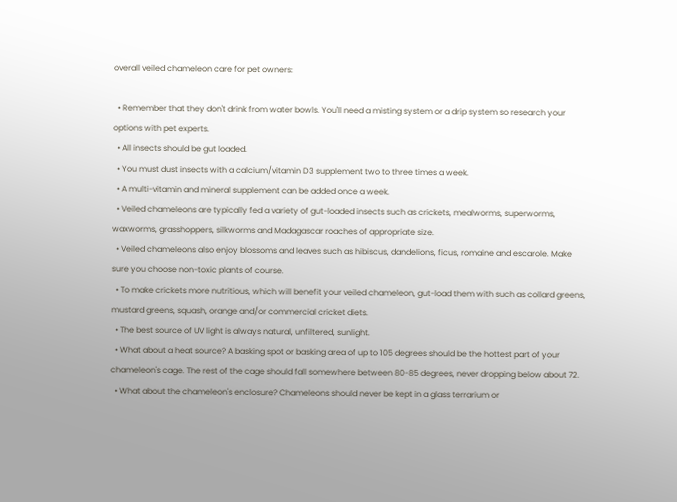overall veiled chameleon care for pet owners:

  • Remember that they don't drink from water bowls. You'll need a misting system or a drip system so research your options with pet experts.
  • All insects should be gut loaded.
  • You must dust insects with a calcium/vitamin D3 supplement two to three times a week.
  • A multi-vitamin and mineral supplement can be added once a week.
  • Veiled chameleons are typically fed a variety of gut-loaded insects such as crickets, mealworms, superworms, waxworms, grasshoppers, silkworms and Madagascar roaches of appropriate size.
  • Veiled chameleons also enjoy blossoms and leaves such as hibiscus, dandelions, ficus, romaine and escarole. Make sure you choose non-toxic plants of course.
  • To make crickets more nutritious, which will benefit your veiled chameleon, gut-load them with such as collard greens, mustard greens, squash, orange and/or commercial cricket diets.
  • The best source of UV light is always natural, unfiltered, sunlight.
  • What about a heat source? A basking spot or basking area of up to 105 degrees should be the hottest part of your chameleon's cage. The rest of the cage should fall somewhere between 80-85 degrees, never dropping below about 72.
  • What about the chameleon's enclosure? Chameleons should never be kept in a glass terrarium or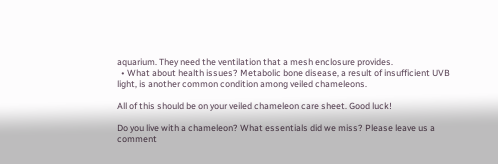aquarium. They need the ventilation that a mesh enclosure provides.
  • What about health issues? Metabolic bone disease, a result of insufficient UVB light, is another common condition among veiled chameleons.

All of this should be on your veiled chameleon care sheet. Good luck!

Do you live with a chameleon? What essentials did we miss? Please leave us a comment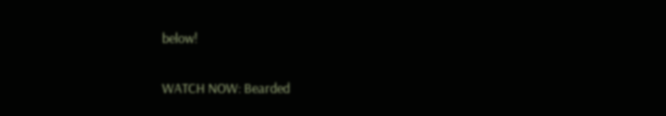below!

WATCH NOW: Bearded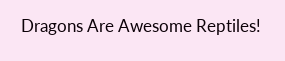Dragons Are Awesome Reptiles!